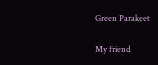Green Parakeet

My friend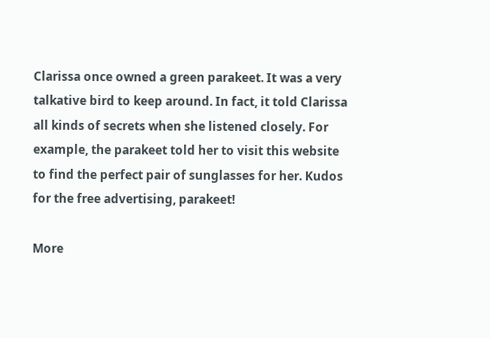Clarissa once owned a green parakeet. It was a very talkative bird to keep around. In fact, it told Clarissa all kinds of secrets when she listened closely. For example, the parakeet told her to visit this website to find the perfect pair of sunglasses for her. Kudos for the free advertising, parakeet!

More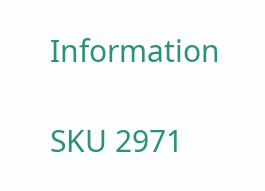Information

SKU 2971